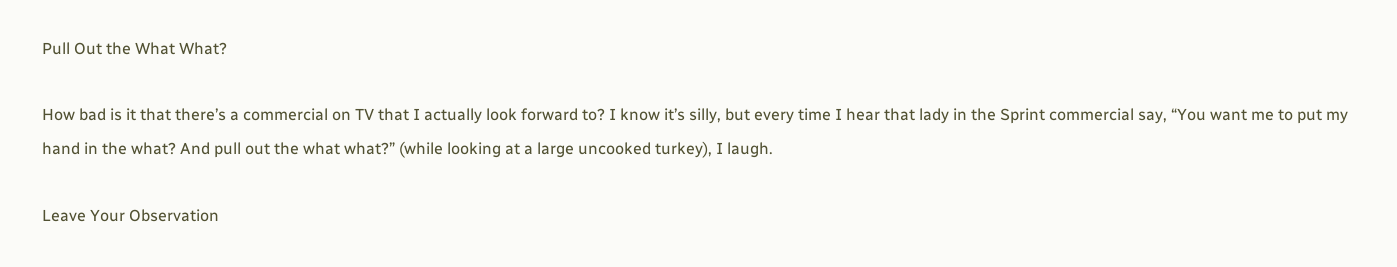Pull Out the What What?

How bad is it that there’s a commercial on TV that I actually look forward to? I know it’s silly, but every time I hear that lady in the Sprint commercial say, “You want me to put my hand in the what? And pull out the what what?” (while looking at a large uncooked turkey), I laugh.

Leave Your Observation